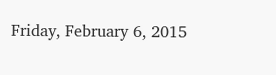Friday, February 6, 2015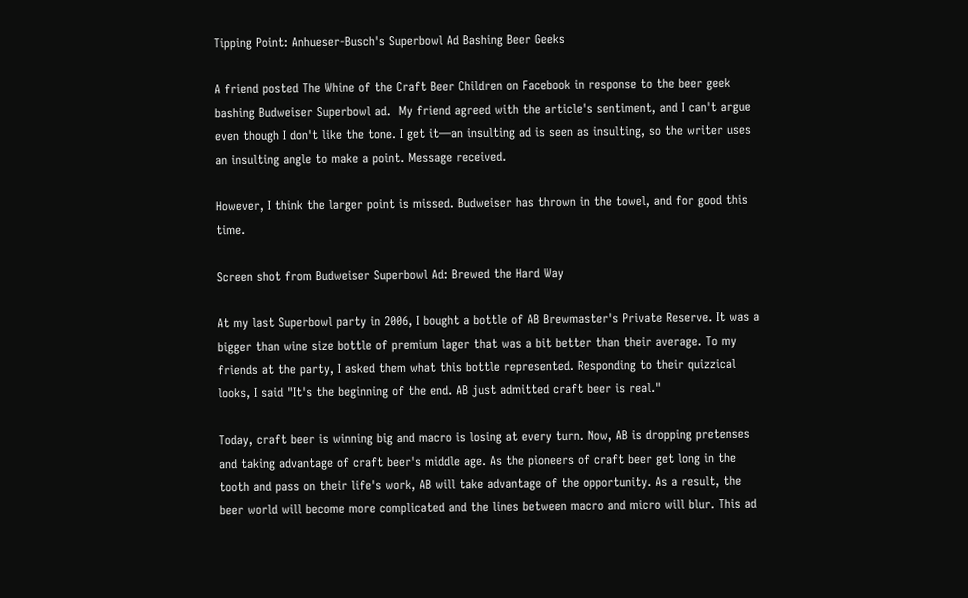Tipping Point: Anhueser-Busch's Superbowl Ad Bashing Beer Geeks

A friend posted The Whine of the Craft Beer Children on Facebook in response to the beer geek bashing Budweiser Superbowl ad.  My friend agreed with the article's sentiment, and I can't argue even though I don't like the tone. I get it—an insulting ad is seen as insulting, so the writer uses an insulting angle to make a point. Message received.

However, I think the larger point is missed. Budweiser has thrown in the towel, and for good this time.

Screen shot from Budweiser Superbowl Ad: Brewed the Hard Way

At my last Superbowl party in 2006, I bought a bottle of AB Brewmaster's Private Reserve. It was a bigger than wine size bottle of premium lager that was a bit better than their average. To my friends at the party, I asked them what this bottle represented. Responding to their quizzical looks, I said "It's the beginning of the end. AB just admitted craft beer is real."

Today, craft beer is winning big and macro is losing at every turn. Now, AB is dropping pretenses and taking advantage of craft beer's middle age. As the pioneers of craft beer get long in the tooth and pass on their life's work, AB will take advantage of the opportunity. As a result, the beer world will become more complicated and the lines between macro and micro will blur. This ad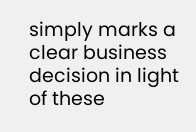simply marks a clear business decision in light of these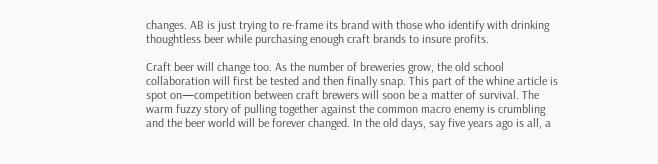changes. AB is just trying to re-frame its brand with those who identify with drinking thoughtless beer while purchasing enough craft brands to insure profits.

Craft beer will change too. As the number of breweries grow, the old school collaboration will first be tested and then finally snap. This part of the whine article is spot on—competition between craft brewers will soon be a matter of survival. The warm fuzzy story of pulling together against the common macro enemy is crumbling and the beer world will be forever changed. In the old days, say five years ago is all, a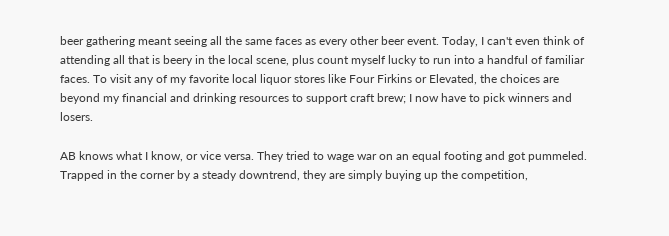beer gathering meant seeing all the same faces as every other beer event. Today, I can't even think of attending all that is beery in the local scene, plus count myself lucky to run into a handful of familiar faces. To visit any of my favorite local liquor stores like Four Firkins or Elevated, the choices are beyond my financial and drinking resources to support craft brew; I now have to pick winners and losers.

AB knows what I know, or vice versa. They tried to wage war on an equal footing and got pummeled. Trapped in the corner by a steady downtrend, they are simply buying up the competition,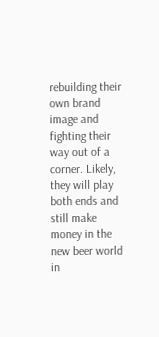rebuilding their own brand image and fighting their way out of a corner. Likely, they will play both ends and still make money in the new beer world in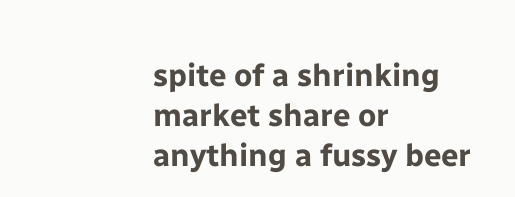spite of a shrinking market share or anything a fussy beer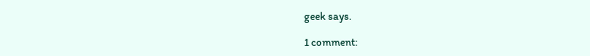geek says.

1 comment: